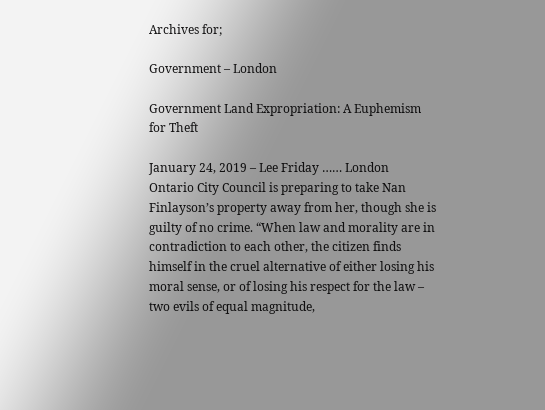Archives for;

Government – London

Government Land Expropriation: A Euphemism for Theft

January 24, 2019 – Lee Friday …… London Ontario City Council is preparing to take Nan Finlayson’s property away from her, though she is guilty of no crime. “When law and morality are in contradiction to each other, the citizen finds himself in the cruel alternative of either losing his moral sense, or of losing his respect for the law – two evils of equal magnitude,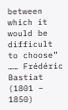between which it would be difficult to choose” …… Frédéric Bastiat (1801 – 1850)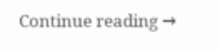Continue reading →